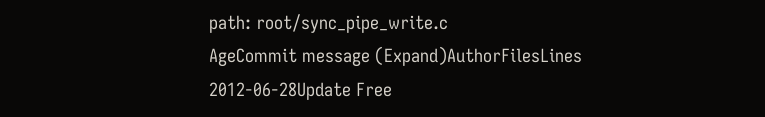path: root/sync_pipe_write.c
AgeCommit message (Expand)AuthorFilesLines
2012-06-28Update Free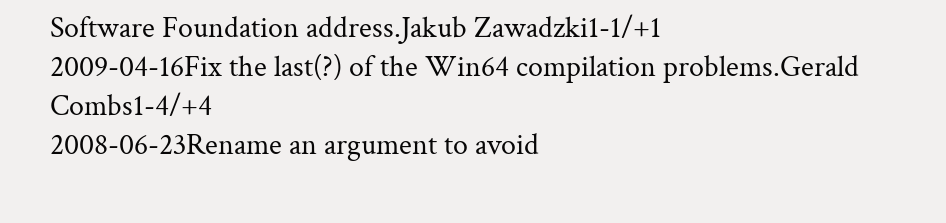Software Foundation address.Jakub Zawadzki1-1/+1
2009-04-16Fix the last(?) of the Win64 compilation problems.Gerald Combs1-4/+4
2008-06-23Rename an argument to avoid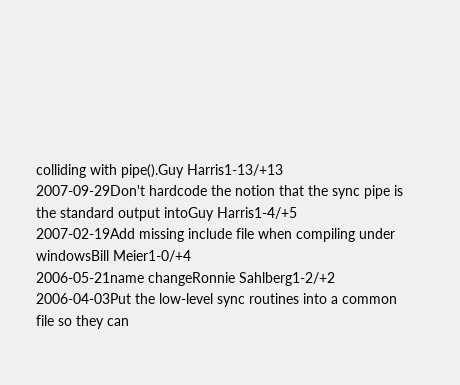colliding with pipe().Guy Harris1-13/+13
2007-09-29Don't hardcode the notion that the sync pipe is the standard output intoGuy Harris1-4/+5
2007-02-19Add missing include file when compiling under windowsBill Meier1-0/+4
2006-05-21name changeRonnie Sahlberg1-2/+2
2006-04-03Put the low-level sync routines into a common file so they can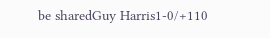be sharedGuy Harris1-0/+110